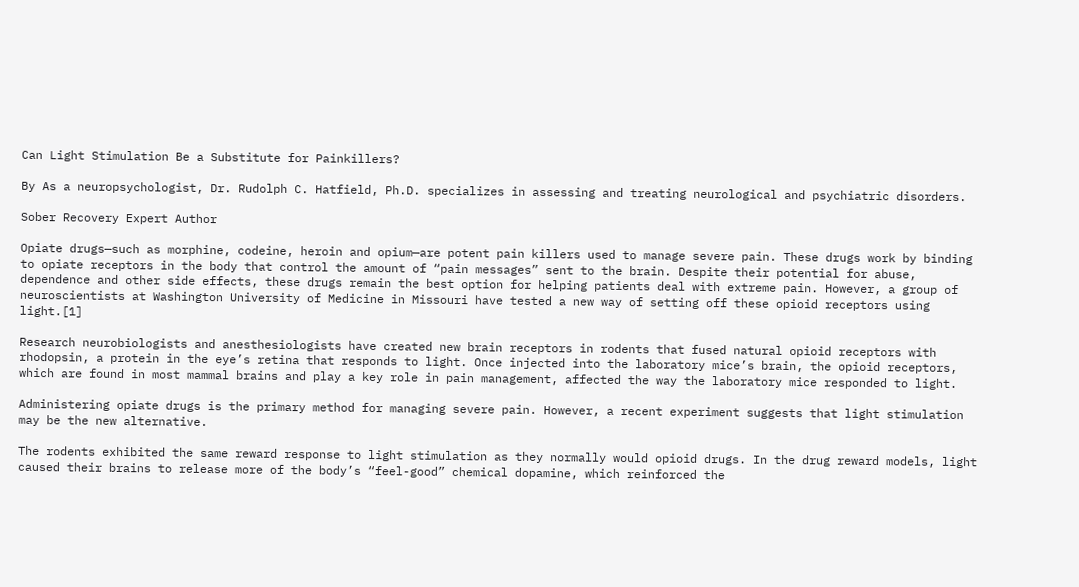Can Light Stimulation Be a Substitute for Painkillers?

By As a neuropsychologist, Dr. Rudolph C. Hatfield, Ph.D. specializes in assessing and treating neurological and psychiatric disorders.

Sober Recovery Expert Author

Opiate drugs—such as morphine, codeine, heroin and opium—are potent pain killers used to manage severe pain. These drugs work by binding to opiate receptors in the body that control the amount of “pain messages” sent to the brain. Despite their potential for abuse, dependence and other side effects, these drugs remain the best option for helping patients deal with extreme pain. However, a group of neuroscientists at Washington University of Medicine in Missouri have tested a new way of setting off these opioid receptors using light.[1]

Research neurobiologists and anesthesiologists have created new brain receptors in rodents that fused natural opioid receptors with rhodopsin, a protein in the eye’s retina that responds to light. Once injected into the laboratory mice’s brain, the opioid receptors, which are found in most mammal brains and play a key role in pain management, affected the way the laboratory mice responded to light.

Administering opiate drugs is the primary method for managing severe pain. However, a recent experiment suggests that light stimulation may be the new alternative.

The rodents exhibited the same reward response to light stimulation as they normally would opioid drugs. In the drug reward models, light caused their brains to release more of the body’s “feel-good” chemical dopamine, which reinforced the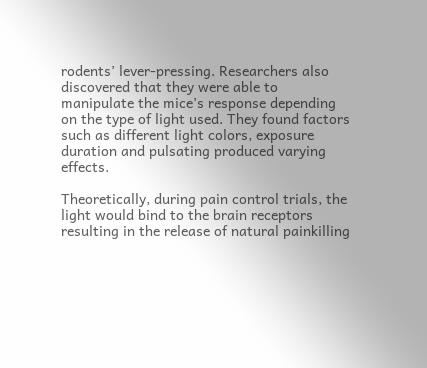rodents’ lever-pressing. Researchers also discovered that they were able to manipulate the mice’s response depending on the type of light used. They found factors such as different light colors, exposure duration and pulsating produced varying effects.

Theoretically, during pain control trials, the light would bind to the brain receptors resulting in the release of natural painkilling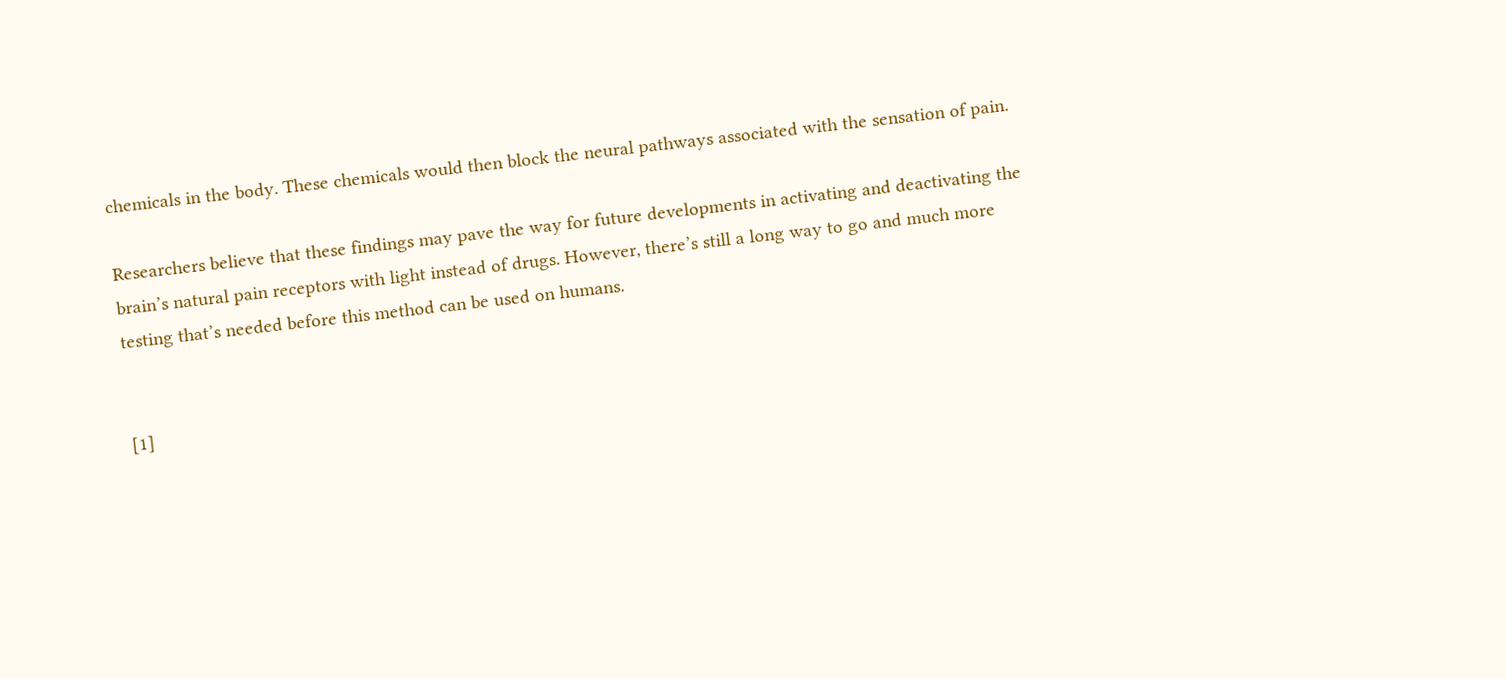chemicals in the body. These chemicals would then block the neural pathways associated with the sensation of pain.

Researchers believe that these findings may pave the way for future developments in activating and deactivating the brain’s natural pain receptors with light instead of drugs. However, there’s still a long way to go and much more testing that’s needed before this method can be used on humans.


[1]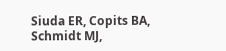Siuda ER, Copits BA, Schmidt MJ,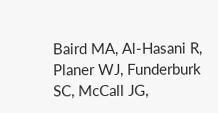Baird MA, Al-Hasani R, Planer WJ, Funderburk SC, McCall JG,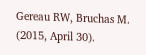Gereau RW, Bruchas M. (2015, April 30).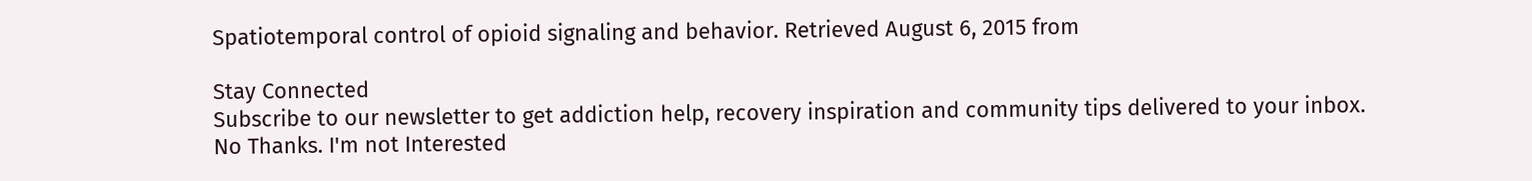Spatiotemporal control of opioid signaling and behavior. Retrieved August 6, 2015 from

Stay Connected
Subscribe to our newsletter to get addiction help, recovery inspiration and community tips delivered to your inbox.
No Thanks. I'm not Interested